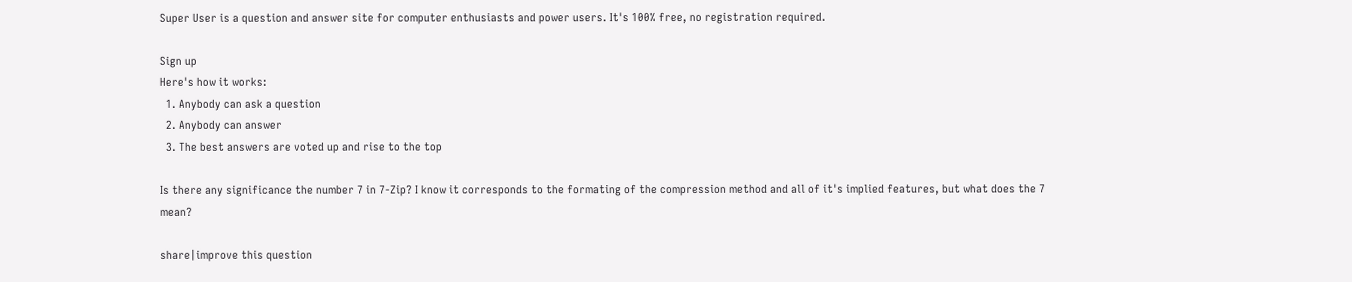Super User is a question and answer site for computer enthusiasts and power users. It's 100% free, no registration required.

Sign up
Here's how it works:
  1. Anybody can ask a question
  2. Anybody can answer
  3. The best answers are voted up and rise to the top

Is there any significance the number 7 in 7-Zip? I know it corresponds to the formating of the compression method and all of it's implied features, but what does the 7 mean?

share|improve this question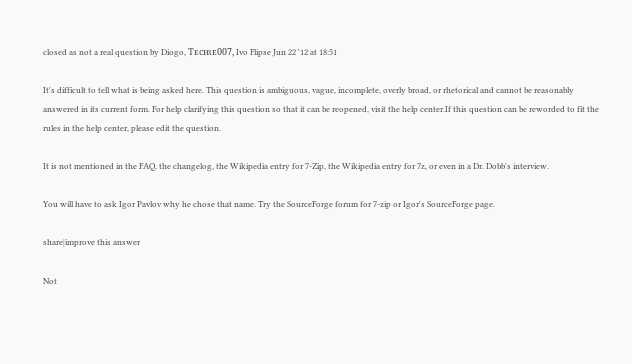closed as not a real question by Diogo, Ƭᴇcʜιᴇ007, Ivo Flipse Jun 22 '12 at 18:51

It's difficult to tell what is being asked here. This question is ambiguous, vague, incomplete, overly broad, or rhetorical and cannot be reasonably answered in its current form. For help clarifying this question so that it can be reopened, visit the help center.If this question can be reworded to fit the rules in the help center, please edit the question.

It is not mentioned in the FAQ, the changelog, the Wikipedia entry for 7-Zip, the Wikipedia entry for 7z, or even in a Dr. Dobb's interview.

You will have to ask Igor Pavlov why he chose that name. Try the SourceForge forum for 7-zip or Igor's SourceForge page.

share|improve this answer

Not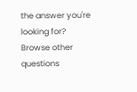the answer you're looking for? Browse other questions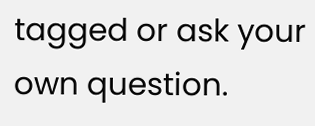tagged or ask your own question.